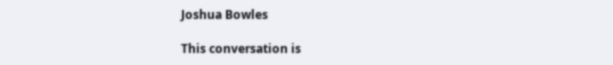Joshua Bowles

This conversation is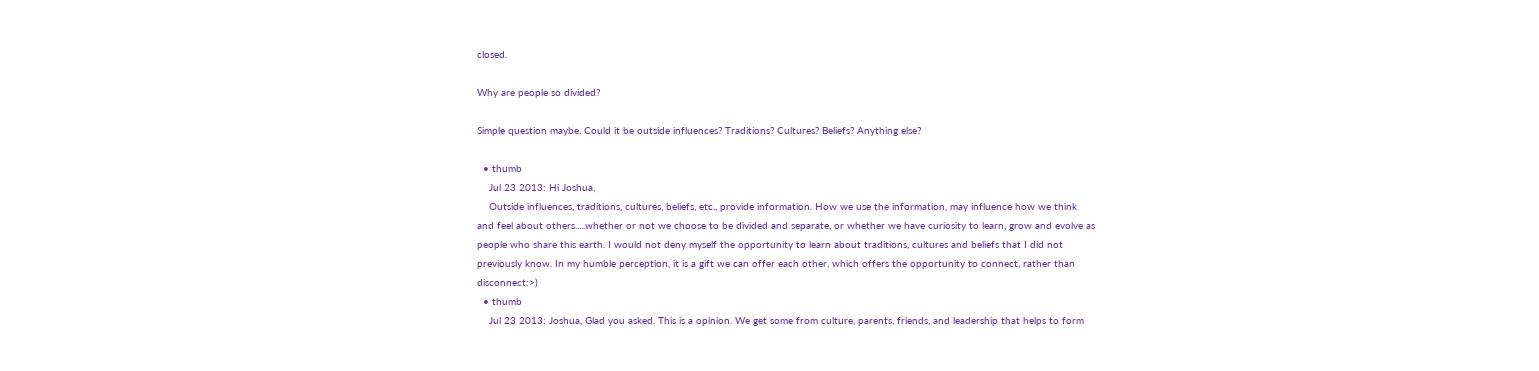closed.

Why are people so divided?

Simple question maybe. Could it be outside influences? Traditions? Cultures? Beliefs? Anything else?

  • thumb
    Jul 23 2013: Hi Joshua,
    Outside influences, traditions, cultures, beliefs, etc., provide information. How we use the information, may influence how we think and feel about others.....whether or not we choose to be divided and separate, or whether we have curiosity to learn, grow and evolve as people who share this earth. I would not deny myself the opportunity to learn about traditions, cultures and beliefs that I did not previously know. In my humble perception, it is a gift we can offer each other, which offers the opportunity to connect, rather than disconnect:>)
  • thumb
    Jul 23 2013: Joshua, Glad you asked. This is a opinion. We get some from culture, parents, friends, and leadership that helps to form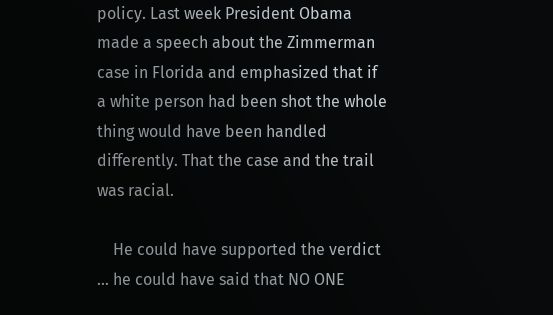policy. Last week President Obama made a speech about the Zimmerman case in Florida and emphasized that if a white person had been shot the whole thing would have been handled differently. That the case and the trail was racial.

    He could have supported the verdict ... he could have said that NO ONE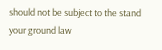should not be subject to the stand your ground law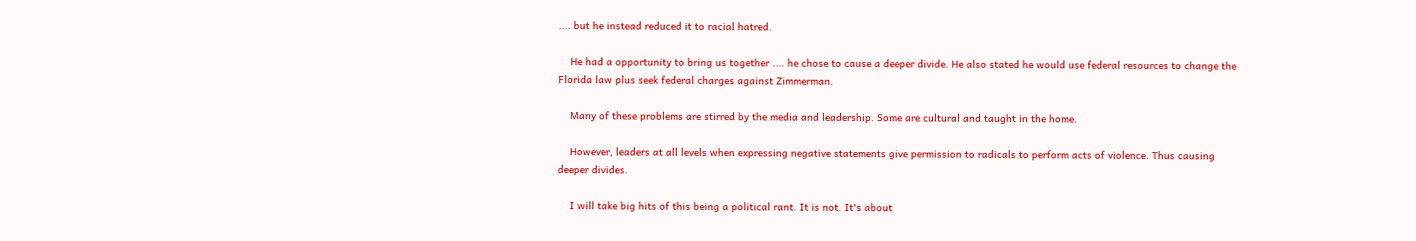.... but he instead reduced it to racial hatred.

    He had a opportunity to bring us together .... he chose to cause a deeper divide. He also stated he would use federal resources to change the Florida law plus seek federal charges against Zimmerman.

    Many of these problems are stirred by the media and leadership. Some are cultural and taught in the home.

    However, leaders at all levels when expressing negative statements give permission to radicals to perform acts of violence. Thus causing deeper divides.

    I will take big hits of this being a political rant. It is not. It's about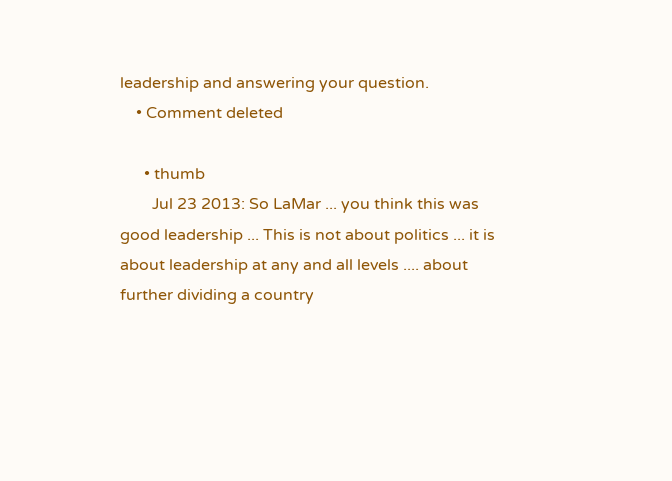leadership and answering your question.
    • Comment deleted

      • thumb
        Jul 23 2013: So LaMar ... you think this was good leadership ... This is not about politics ... it is about leadership at any and all levels .... about further dividing a country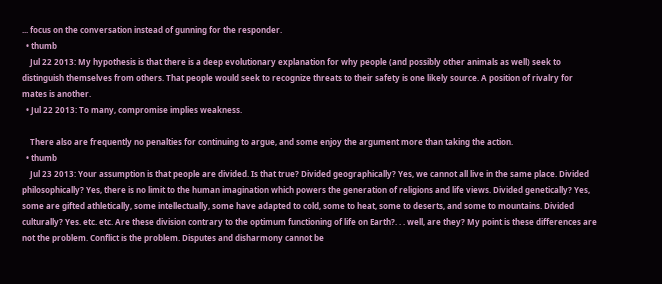... focus on the conversation instead of gunning for the responder.
  • thumb
    Jul 22 2013: My hypothesis is that there is a deep evolutionary explanation for why people (and possibly other animals as well) seek to distinguish themselves from others. That people would seek to recognize threats to their safety is one likely source. A position of rivalry for mates is another.
  • Jul 22 2013: To many, compromise implies weakness.

    There also are frequently no penalties for continuing to argue, and some enjoy the argument more than taking the action.
  • thumb
    Jul 23 2013: Your assumption is that people are divided. Is that true? Divided geographically? Yes, we cannot all live in the same place. Divided philosophically? Yes, there is no limit to the human imagination which powers the generation of religions and life views. Divided genetically? Yes, some are gifted athletically, some intellectually, some have adapted to cold, some to heat, some to deserts, and some to mountains. Divided culturally? Yes. etc. etc. Are these division contrary to the optimum functioning of life on Earth?. . . well, are they? My point is these differences are not the problem. Conflict is the problem. Disputes and disharmony cannot be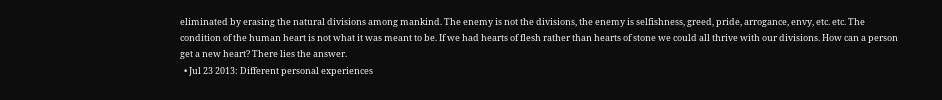eliminated by erasing the natural divisions among mankind. The enemy is not the divisions, the enemy is selfishness, greed, pride, arrogance, envy, etc. etc. The condition of the human heart is not what it was meant to be. If we had hearts of flesh rather than hearts of stone we could all thrive with our divisions. How can a person get a new heart? There lies the answer.
  • Jul 23 2013: Different personal experiences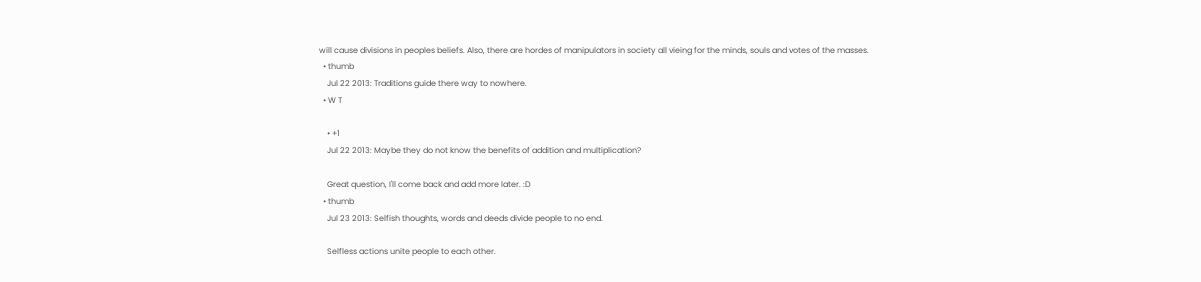will cause divisions in peoples beliefs. Also, there are hordes of manipulators in society all vieing for the minds, souls and votes of the masses.
  • thumb
    Jul 22 2013: Traditions guide there way to nowhere.
  • W T

    • +1
    Jul 22 2013: Maybe they do not know the benefits of addition and multiplication?

    Great question, I'll come back and add more later. :D
  • thumb
    Jul 23 2013: Selfish thoughts, words and deeds divide people to no end.

    Selfless actions unite people to each other.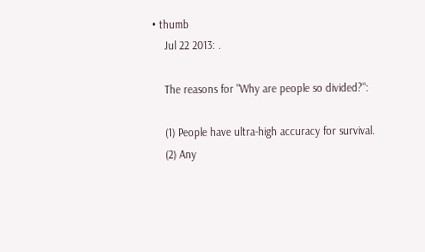• thumb
    Jul 22 2013: .

    The reasons for "Why are people so divided?":

    (1) People have ultra-high accuracy for survival.
    (2) Any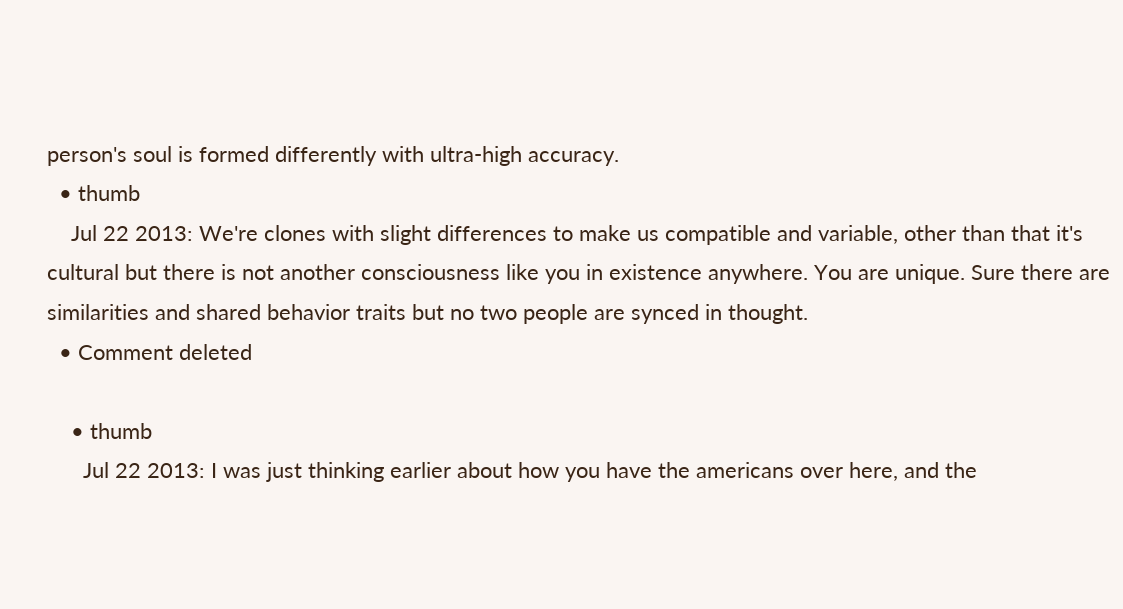person's soul is formed differently with ultra-high accuracy.
  • thumb
    Jul 22 2013: We're clones with slight differences to make us compatible and variable, other than that it's cultural but there is not another consciousness like you in existence anywhere. You are unique. Sure there are similarities and shared behavior traits but no two people are synced in thought.
  • Comment deleted

    • thumb
      Jul 22 2013: I was just thinking earlier about how you have the americans over here, and the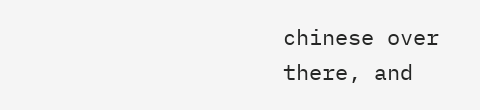chinese over there, and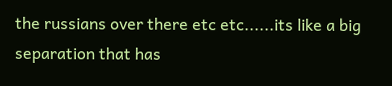the russians over there etc etc......its like a big separation that has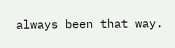always been that way.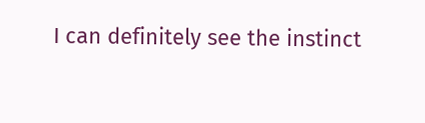I can definitely see the instinct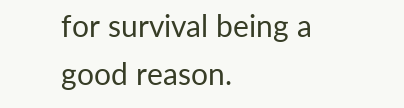for survival being a good reason.